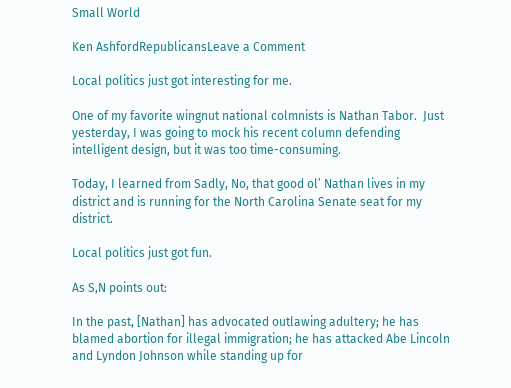Small World

Ken AshfordRepublicansLeave a Comment

Local politics just got interesting for me.

One of my favorite wingnut national colmnists is Nathan Tabor.  Just yesterday, I was going to mock his recent column defending intelligent design, but it was too time-consuming.

Today, I learned from Sadly, No, that good ol’ Nathan lives in my district and is running for the North Carolina Senate seat for my district.

Local politics just got fun.

As S,N points out:

In the past, [Nathan] has advocated outlawing adultery; he has blamed abortion for illegal immigration; he has attacked Abe Lincoln and Lyndon Johnson while standing up for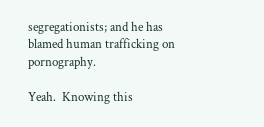segregationists; and he has blamed human trafficking on pornography.

Yeah.  Knowing this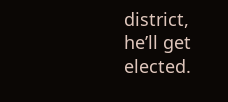district, he’ll get elected.